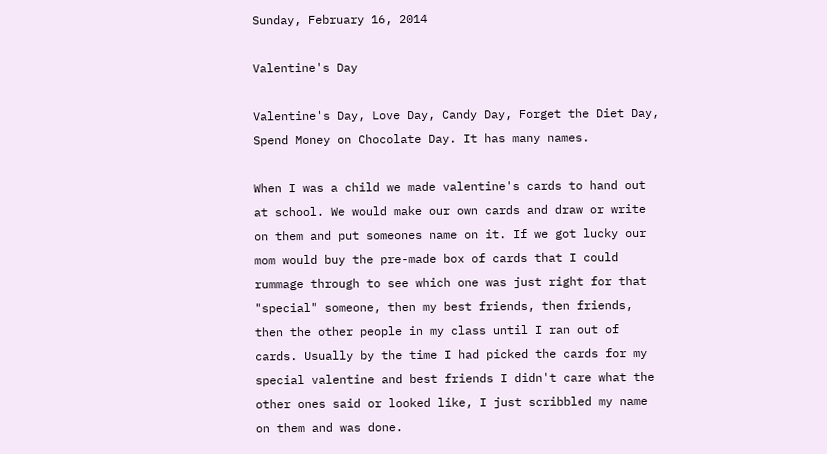Sunday, February 16, 2014

Valentine's Day

Valentine's Day, Love Day, Candy Day, Forget the Diet Day, Spend Money on Chocolate Day. It has many names.

When I was a child we made valentine's cards to hand out at school. We would make our own cards and draw or write on them and put someones name on it. If we got lucky our mom would buy the pre-made box of cards that I could rummage through to see which one was just right for that "special" someone, then my best friends, then friends, then the other people in my class until I ran out of cards. Usually by the time I had picked the cards for my special valentine and best friends I didn't care what the other ones said or looked like, I just scribbled my name on them and was done.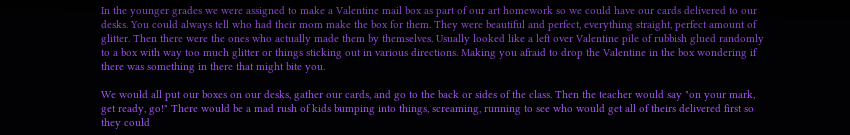In the younger grades we were assigned to make a Valentine mail box as part of our art homework so we could have our cards delivered to our desks. You could always tell who had their mom make the box for them. They were beautiful and perfect, everything straight, perfect amount of glitter. Then there were the ones who actually made them by themselves. Usually looked like a left over Valentine pile of rubbish glued randomly to a box with way too much glitter or things sticking out in various directions. Making you afraid to drop the Valentine in the box wondering if there was something in there that might bite you.

We would all put our boxes on our desks, gather our cards, and go to the back or sides of the class. Then the teacher would say "on your mark, get ready, go!" There would be a mad rush of kids bumping into things, screaming, running to see who would get all of theirs delivered first so they could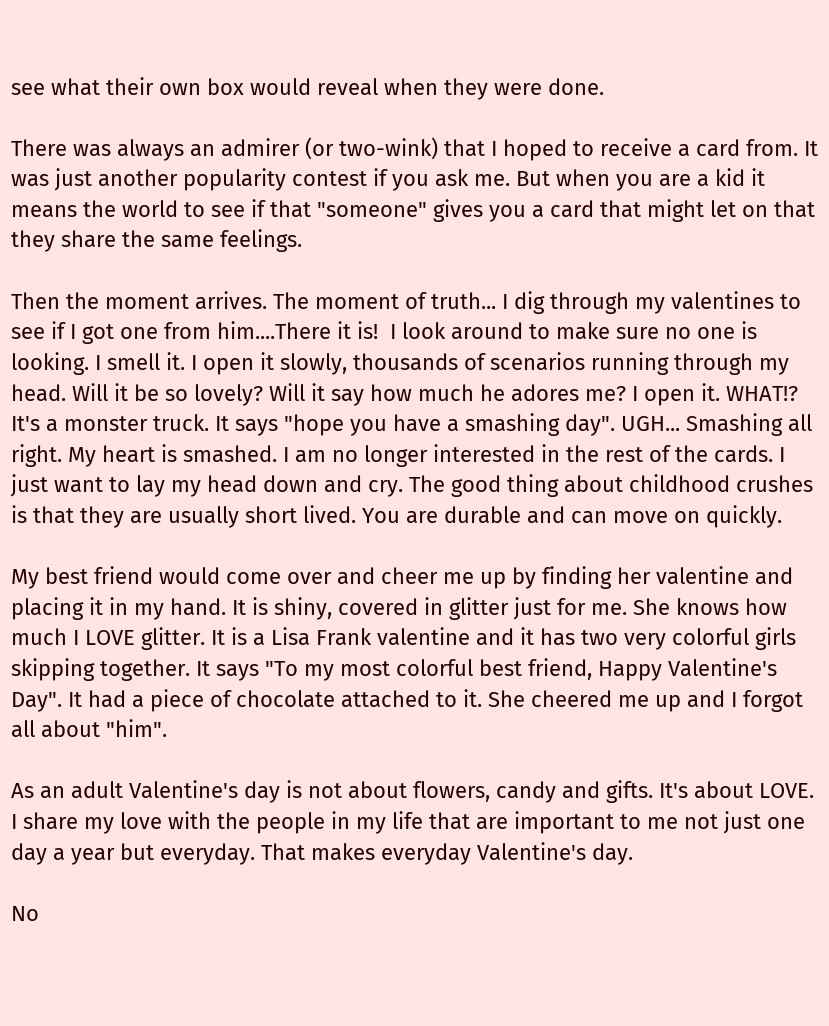see what their own box would reveal when they were done.

There was always an admirer (or two-wink) that I hoped to receive a card from. It was just another popularity contest if you ask me. But when you are a kid it means the world to see if that "someone" gives you a card that might let on that they share the same feelings.

Then the moment arrives. The moment of truth... I dig through my valentines to see if I got one from him....There it is!  I look around to make sure no one is looking. I smell it. I open it slowly, thousands of scenarios running through my head. Will it be so lovely? Will it say how much he adores me? I open it. WHAT!? It's a monster truck. It says "hope you have a smashing day". UGH... Smashing all right. My heart is smashed. I am no longer interested in the rest of the cards. I just want to lay my head down and cry. The good thing about childhood crushes is that they are usually short lived. You are durable and can move on quickly.

My best friend would come over and cheer me up by finding her valentine and placing it in my hand. It is shiny, covered in glitter just for me. She knows how much I LOVE glitter. It is a Lisa Frank valentine and it has two very colorful girls skipping together. It says "To my most colorful best friend, Happy Valentine's Day". It had a piece of chocolate attached to it. She cheered me up and I forgot all about "him".

As an adult Valentine's day is not about flowers, candy and gifts. It's about LOVE. I share my love with the people in my life that are important to me not just one day a year but everyday. That makes everyday Valentine's day.

No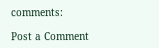comments:

Post a Comment